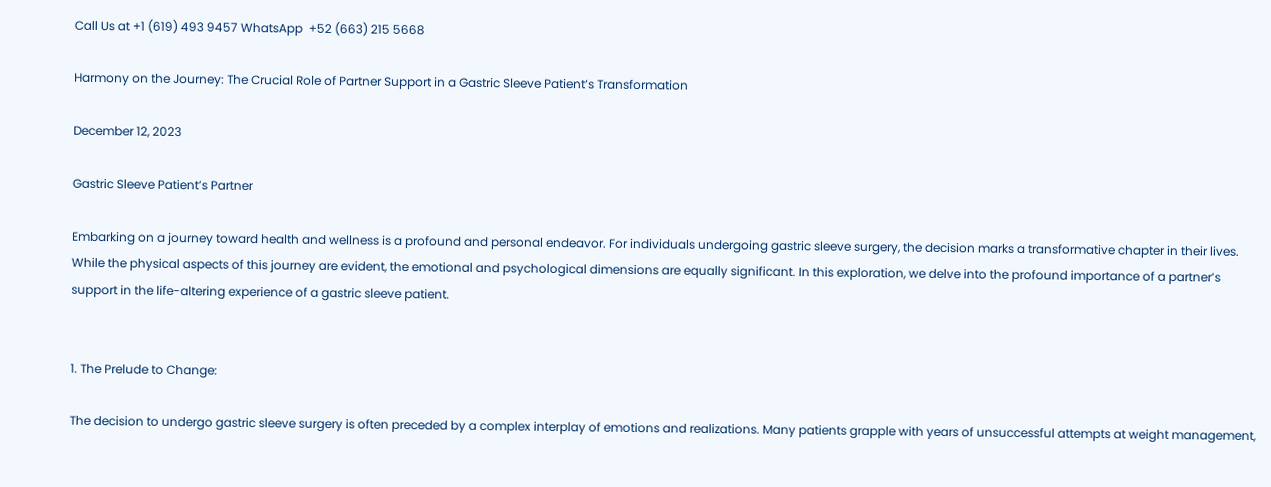Call Us at +1 (619) 493 9457 WhatsApp  +52 (663) 215 5668

Harmony on the Journey: The Crucial Role of Partner Support in a Gastric Sleeve Patient’s Transformation

December 12, 2023

Gastric Sleeve Patient’s Partner

Embarking on a journey toward health and wellness is a profound and personal endeavor. For individuals undergoing gastric sleeve surgery, the decision marks a transformative chapter in their lives. While the physical aspects of this journey are evident, the emotional and psychological dimensions are equally significant. In this exploration, we delve into the profound importance of a partner’s support in the life-altering experience of a gastric sleeve patient.


1. The Prelude to Change:

The decision to undergo gastric sleeve surgery is often preceded by a complex interplay of emotions and realizations. Many patients grapple with years of unsuccessful attempts at weight management,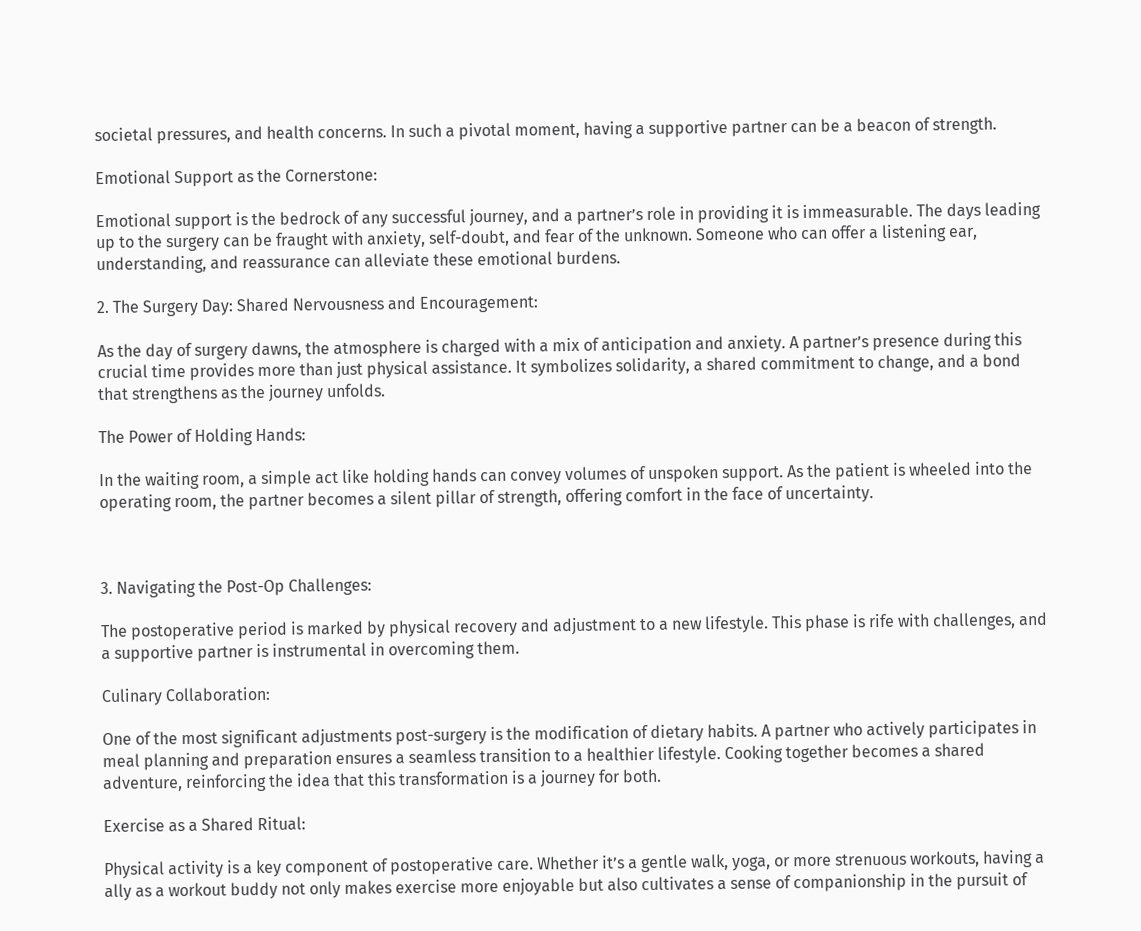societal pressures, and health concerns. In such a pivotal moment, having a supportive partner can be a beacon of strength.

Emotional Support as the Cornerstone:

Emotional support is the bedrock of any successful journey, and a partner’s role in providing it is immeasurable. The days leading up to the surgery can be fraught with anxiety, self-doubt, and fear of the unknown. Someone who can offer a listening ear, understanding, and reassurance can alleviate these emotional burdens.

2. The Surgery Day: Shared Nervousness and Encouragement:

As the day of surgery dawns, the atmosphere is charged with a mix of anticipation and anxiety. A partner’s presence during this crucial time provides more than just physical assistance. It symbolizes solidarity, a shared commitment to change, and a bond that strengthens as the journey unfolds.

The Power of Holding Hands:

In the waiting room, a simple act like holding hands can convey volumes of unspoken support. As the patient is wheeled into the operating room, the partner becomes a silent pillar of strength, offering comfort in the face of uncertainty.



3. Navigating the Post-Op Challenges:

The postoperative period is marked by physical recovery and adjustment to a new lifestyle. This phase is rife with challenges, and a supportive partner is instrumental in overcoming them.

Culinary Collaboration:

One of the most significant adjustments post-surgery is the modification of dietary habits. A partner who actively participates in meal planning and preparation ensures a seamless transition to a healthier lifestyle. Cooking together becomes a shared adventure, reinforcing the idea that this transformation is a journey for both.

Exercise as a Shared Ritual:

Physical activity is a key component of postoperative care. Whether it’s a gentle walk, yoga, or more strenuous workouts, having a ally as a workout buddy not only makes exercise more enjoyable but also cultivates a sense of companionship in the pursuit of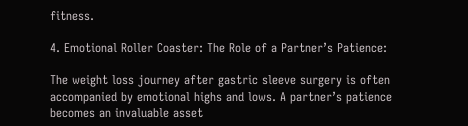fitness.

4. Emotional Roller Coaster: The Role of a Partner’s Patience:

The weight loss journey after gastric sleeve surgery is often accompanied by emotional highs and lows. A partner’s patience becomes an invaluable asset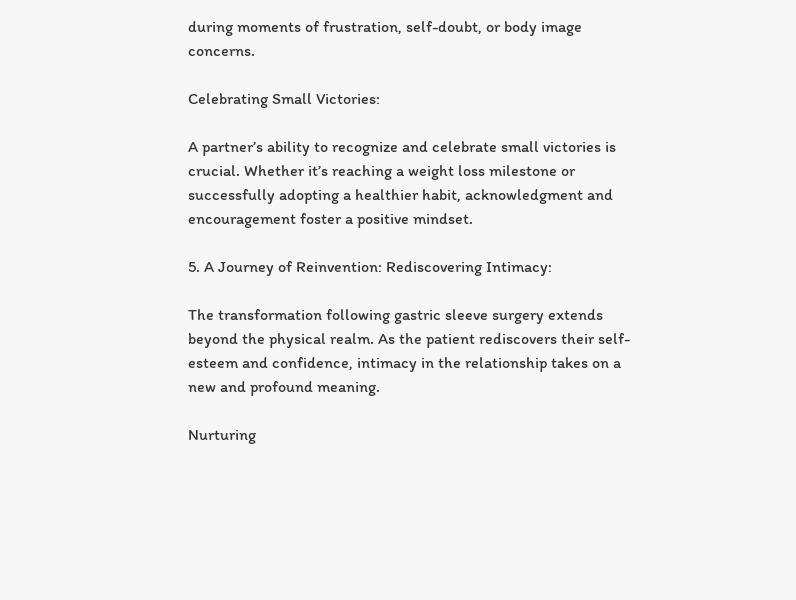during moments of frustration, self-doubt, or body image concerns.

Celebrating Small Victories:

A partner’s ability to recognize and celebrate small victories is crucial. Whether it’s reaching a weight loss milestone or successfully adopting a healthier habit, acknowledgment and encouragement foster a positive mindset.

5. A Journey of Reinvention: Rediscovering Intimacy:

The transformation following gastric sleeve surgery extends beyond the physical realm. As the patient rediscovers their self-esteem and confidence, intimacy in the relationship takes on a new and profound meaning.

Nurturing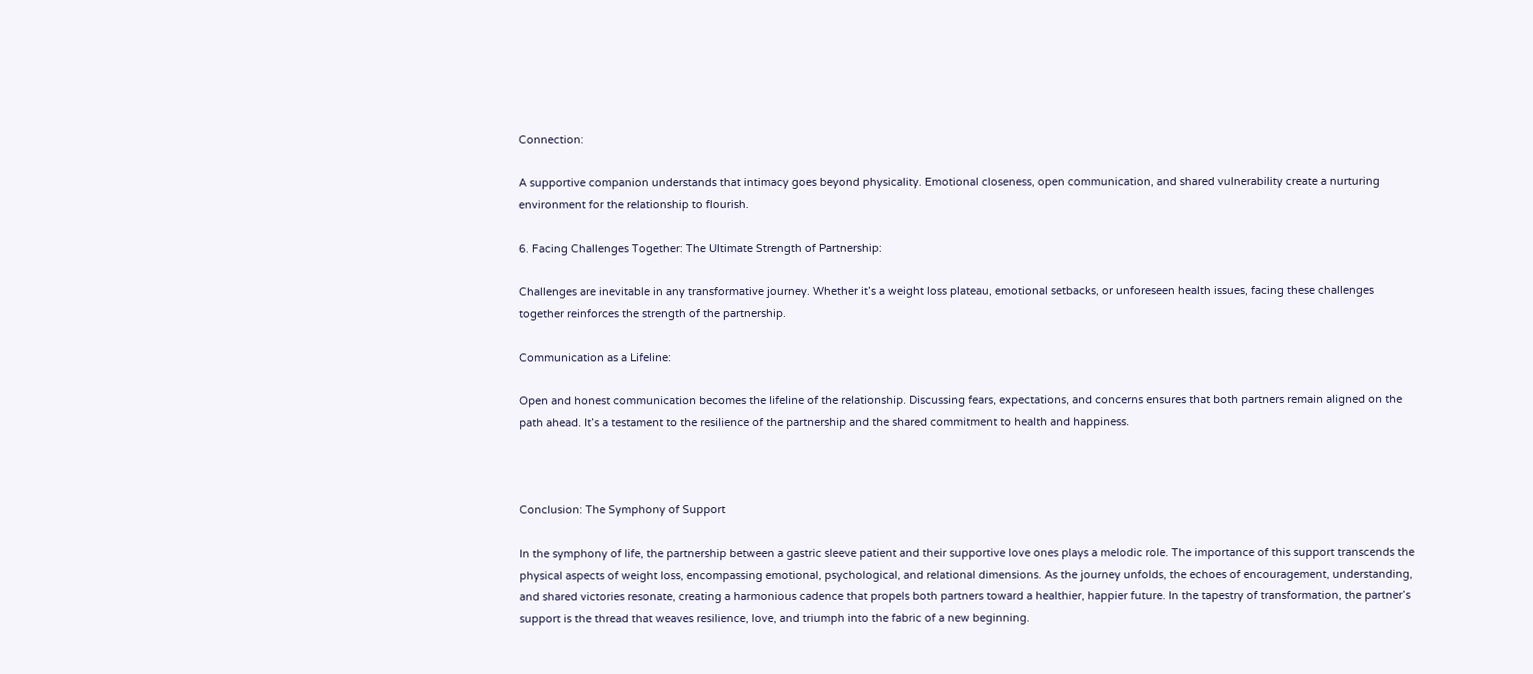Connection:

A supportive companion understands that intimacy goes beyond physicality. Emotional closeness, open communication, and shared vulnerability create a nurturing environment for the relationship to flourish.

6. Facing Challenges Together: The Ultimate Strength of Partnership:

Challenges are inevitable in any transformative journey. Whether it’s a weight loss plateau, emotional setbacks, or unforeseen health issues, facing these challenges together reinforces the strength of the partnership.

Communication as a Lifeline:

Open and honest communication becomes the lifeline of the relationship. Discussing fears, expectations, and concerns ensures that both partners remain aligned on the path ahead. It’s a testament to the resilience of the partnership and the shared commitment to health and happiness.



Conclusion: The Symphony of Support

In the symphony of life, the partnership between a gastric sleeve patient and their supportive love ones plays a melodic role. The importance of this support transcends the physical aspects of weight loss, encompassing emotional, psychological, and relational dimensions. As the journey unfolds, the echoes of encouragement, understanding, and shared victories resonate, creating a harmonious cadence that propels both partners toward a healthier, happier future. In the tapestry of transformation, the partner’s support is the thread that weaves resilience, love, and triumph into the fabric of a new beginning.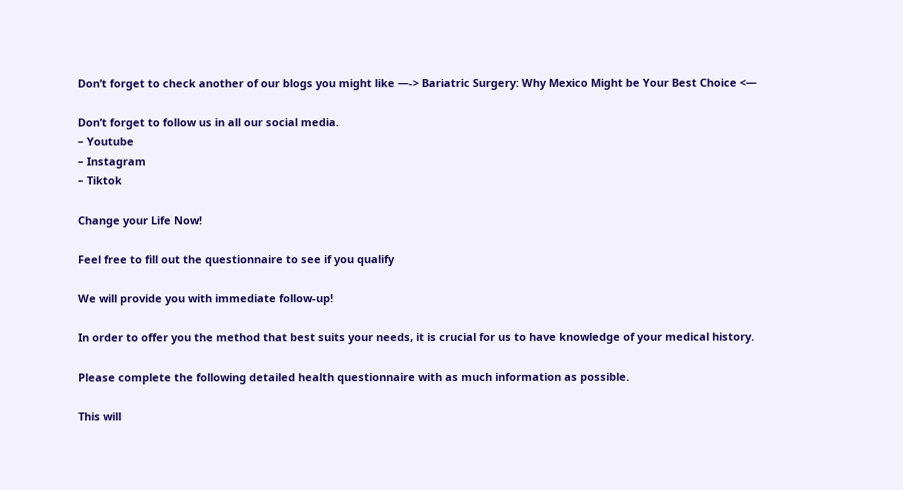Don’t forget to check another of our blogs you might like —-> Bariatric Surgery: Why Mexico Might be Your Best Choice <—

Don’t forget to follow us in all our social media.
– Youtube
– Instagram
– Tiktok

Change your Life Now!

Feel free to fill out the questionnaire to see if you qualify

We will provide you with immediate follow-up!

In order to offer you the method that best suits your needs, it is crucial for us to have knowledge of your medical history.

Please complete the following detailed health questionnaire with as much information as possible.

This will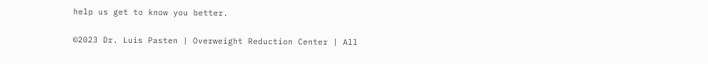help us get to know you better.

©2023 Dr. Luis Pasten | Overweight Reduction Center | All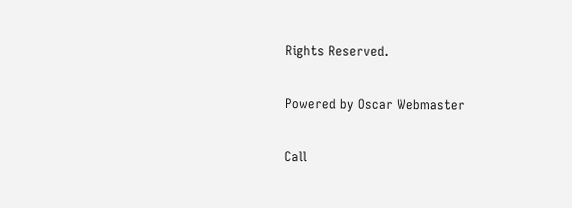Rights Reserved.

Powered by Oscar Webmaster

Call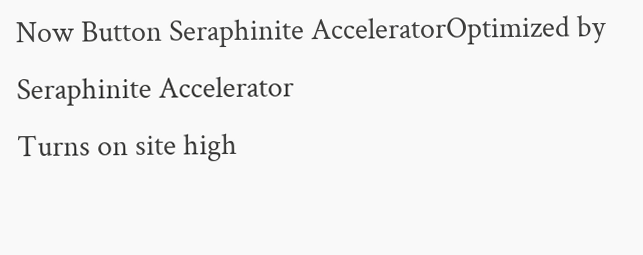Now Button Seraphinite AcceleratorOptimized by Seraphinite Accelerator
Turns on site high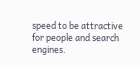speed to be attractive for people and search engines.